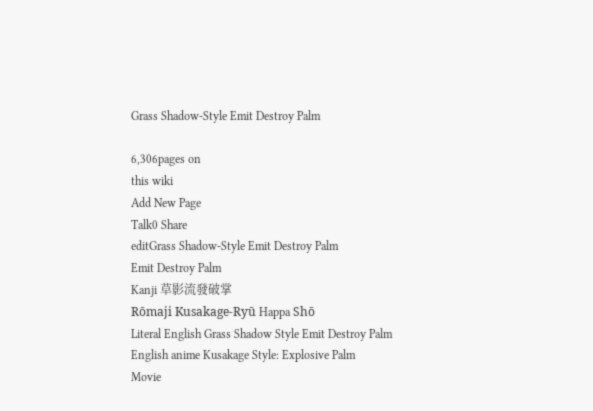Grass Shadow-Style Emit Destroy Palm

6,306pages on
this wiki
Add New Page
Talk0 Share
editGrass Shadow-Style Emit Destroy Palm
Emit Destroy Palm
Kanji 草影流發破掌
Rōmaji Kusakage-Ryū Happa Shō
Literal English Grass Shadow Style Emit Destroy Palm
English anime Kusakage Style: Explosive Palm
Movie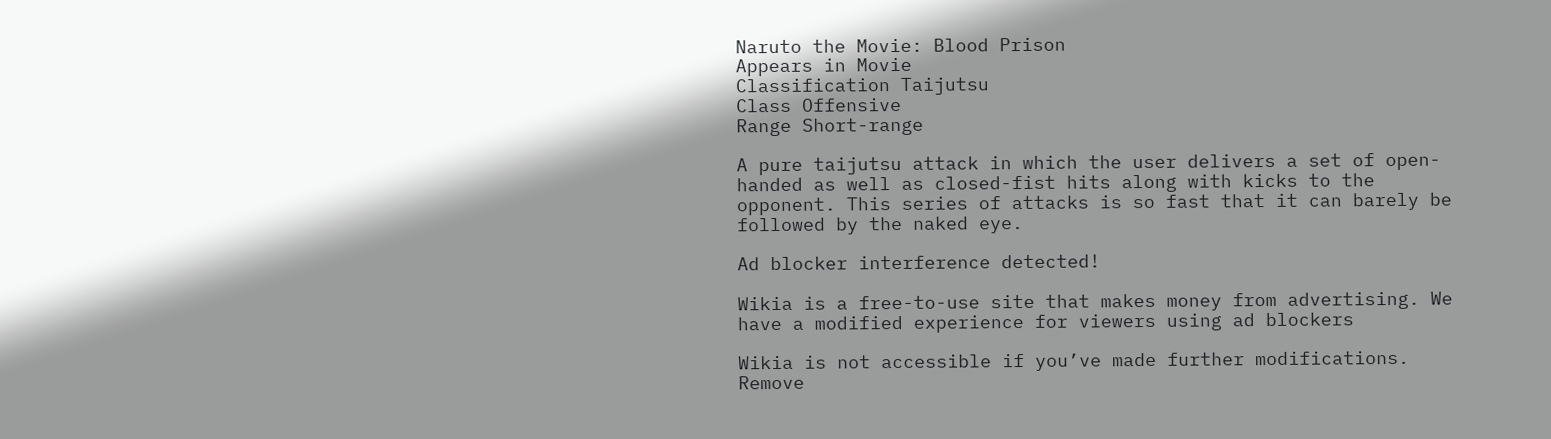Naruto the Movie: Blood Prison
Appears in Movie
Classification Taijutsu
Class Offensive
Range Short-range

A pure taijutsu attack in which the user delivers a set of open-handed as well as closed-fist hits along with kicks to the opponent. This series of attacks is so fast that it can barely be followed by the naked eye.

Ad blocker interference detected!

Wikia is a free-to-use site that makes money from advertising. We have a modified experience for viewers using ad blockers

Wikia is not accessible if you’ve made further modifications. Remove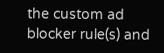the custom ad blocker rule(s) and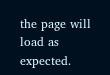the page will load as expected.